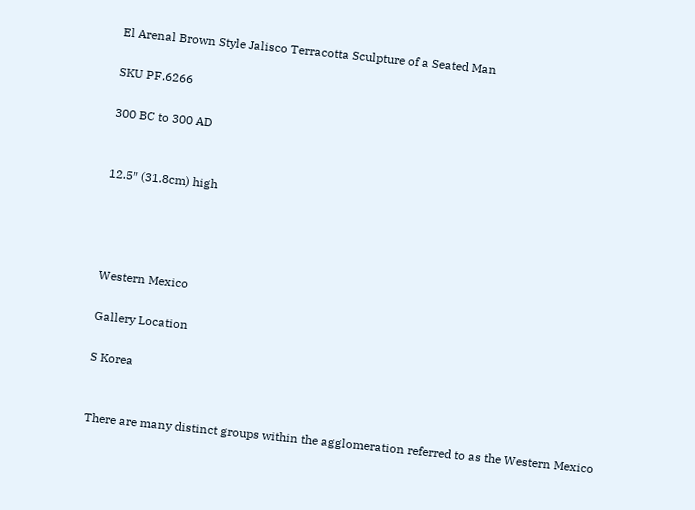El Arenal Brown Style Jalisco Terracotta Sculpture of a Seated Man

SKU PF.6266

300 BC to 300 AD


12.5″ (31.8cm) high




Western Mexico

Gallery Location

S Korea


There are many distinct groups within the agglomeration referred to as the Western Mexico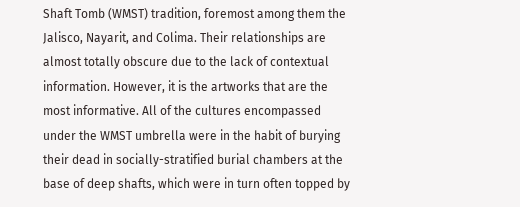Shaft Tomb (WMST) tradition, foremost among them the Jalisco, Nayarit, and Colima. Their relationships are almost totally obscure due to the lack of contextual information. However, it is the artworks that are the most informative. All of the cultures encompassed under the WMST umbrella were in the habit of burying their dead in socially-stratified burial chambers at the base of deep shafts, which were in turn often topped by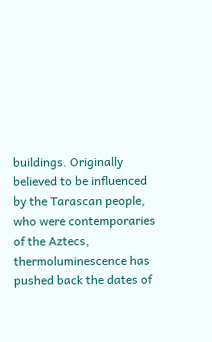buildings. Originally believed to be influenced by the Tarascan people, who were contemporaries of the Aztecs, thermoluminescence has pushed back the dates of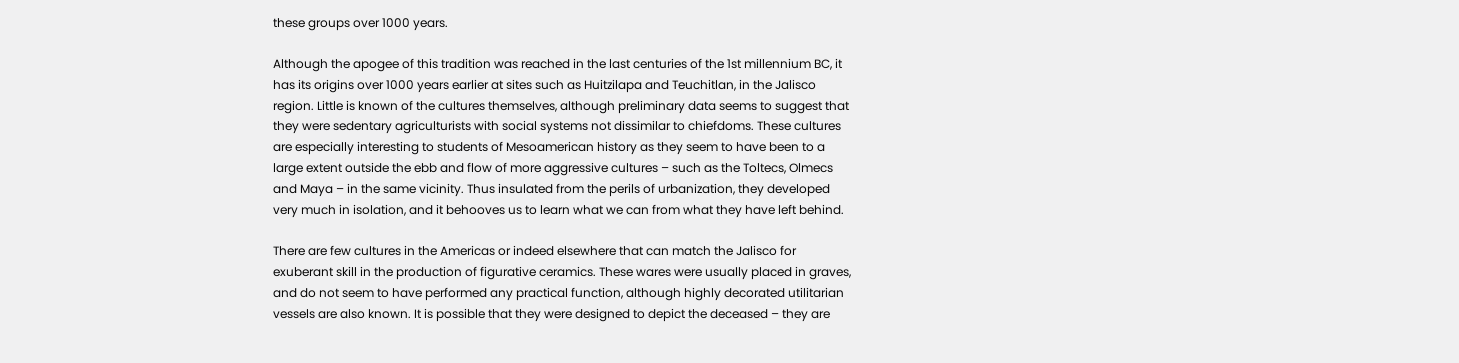these groups over 1000 years.

Although the apogee of this tradition was reached in the last centuries of the 1st millennium BC, it has its origins over 1000 years earlier at sites such as Huitzilapa and Teuchitlan, in the Jalisco region. Little is known of the cultures themselves, although preliminary data seems to suggest that they were sedentary agriculturists with social systems not dissimilar to chiefdoms. These cultures are especially interesting to students of Mesoamerican history as they seem to have been to a large extent outside the ebb and flow of more aggressive cultures – such as the Toltecs, Olmecs and Maya – in the same vicinity. Thus insulated from the perils of urbanization, they developed very much in isolation, and it behooves us to learn what we can from what they have left behind.

There are few cultures in the Americas or indeed elsewhere that can match the Jalisco for exuberant skill in the production of figurative ceramics. These wares were usually placed in graves, and do not seem to have performed any practical function, although highly decorated utilitarian vessels are also known. It is possible that they were designed to depict the deceased – they are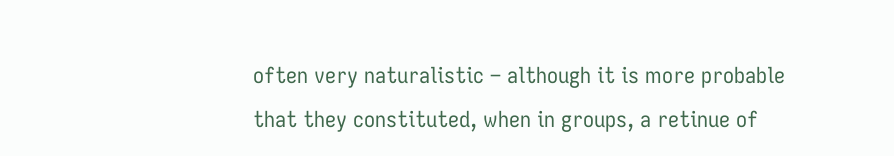often very naturalistic – although it is more probable that they constituted, when in groups, a retinue of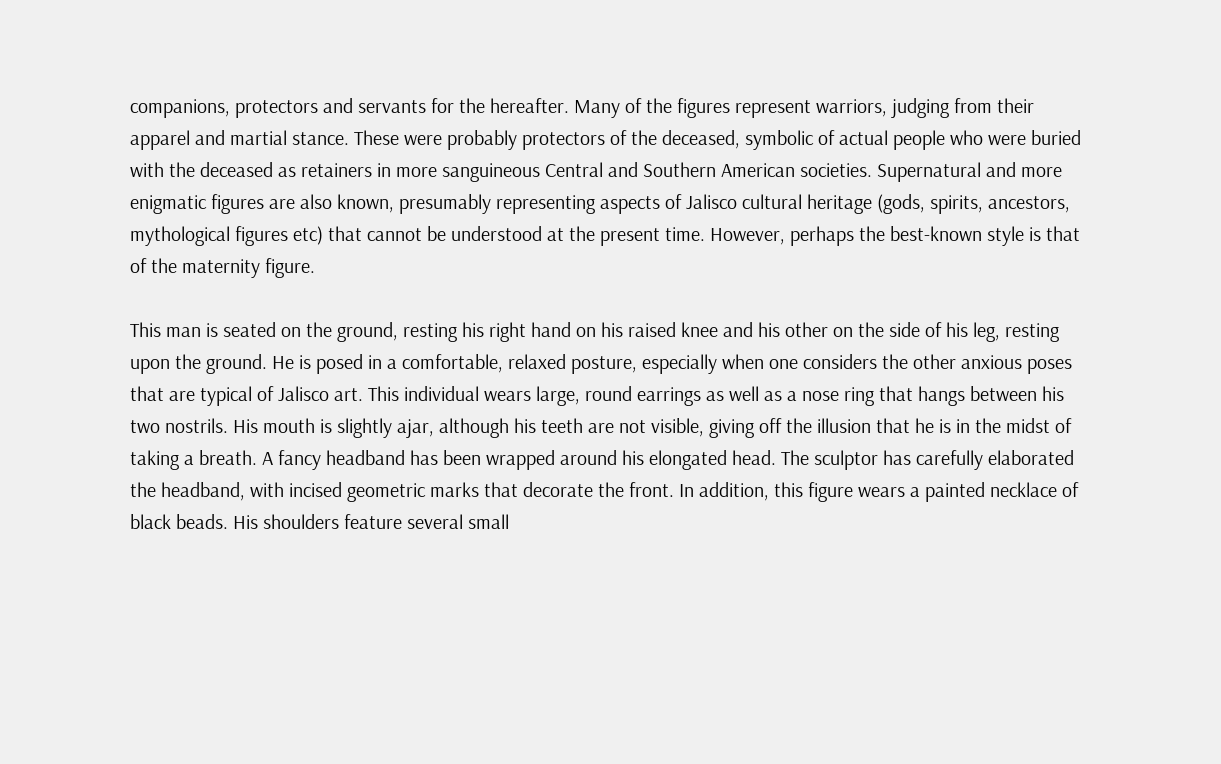companions, protectors and servants for the hereafter. Many of the figures represent warriors, judging from their apparel and martial stance. These were probably protectors of the deceased, symbolic of actual people who were buried with the deceased as retainers in more sanguineous Central and Southern American societies. Supernatural and more enigmatic figures are also known, presumably representing aspects of Jalisco cultural heritage (gods, spirits, ancestors, mythological figures etc) that cannot be understood at the present time. However, perhaps the best-known style is that of the maternity figure.

This man is seated on the ground, resting his right hand on his raised knee and his other on the side of his leg, resting upon the ground. He is posed in a comfortable, relaxed posture, especially when one considers the other anxious poses that are typical of Jalisco art. This individual wears large, round earrings as well as a nose ring that hangs between his two nostrils. His mouth is slightly ajar, although his teeth are not visible, giving off the illusion that he is in the midst of taking a breath. A fancy headband has been wrapped around his elongated head. The sculptor has carefully elaborated the headband, with incised geometric marks that decorate the front. In addition, this figure wears a painted necklace of black beads. His shoulders feature several small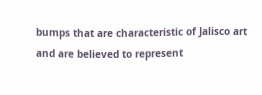bumps that are characteristic of Jalisco art and are believed to represent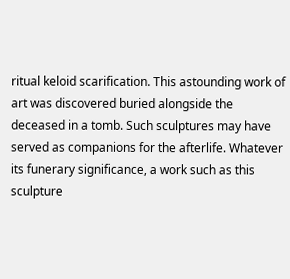ritual keloid scarification. This astounding work of art was discovered buried alongside the deceased in a tomb. Such sculptures may have served as companions for the afterlife. Whatever its funerary significance, a work such as this sculpture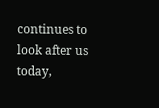continues to look after us today,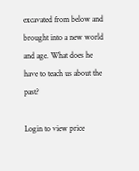excavated from below and brought into a new world and age. What does he have to teach us about the past?

Login to view price